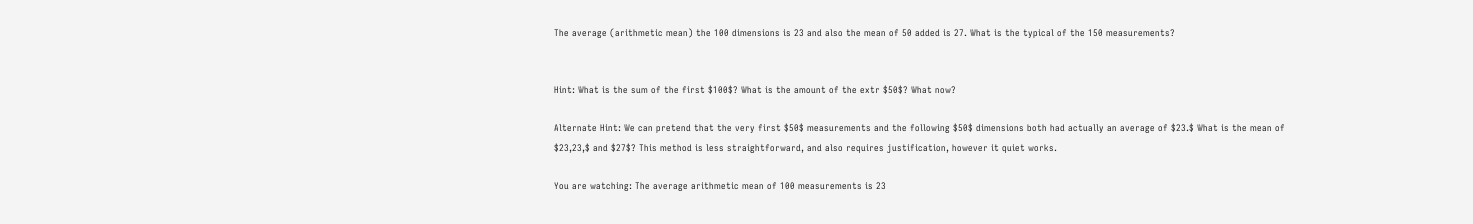The average (arithmetic mean) the 100 dimensions is 23 and also the mean of 50 added is 27. What is the typical of the 150 measurements?


Hint: What is the sum of the first $100$? What is the amount of the extr $50$? What now?

Alternate Hint: We can pretend that the very first $50$ measurements and the following $50$ dimensions both had actually an average of $23.$ What is the mean of $23,23,$ and $27$? This method is less straightforward, and also requires justification, however it quiet works.

You are watching: The average arithmetic mean of 100 measurements is 23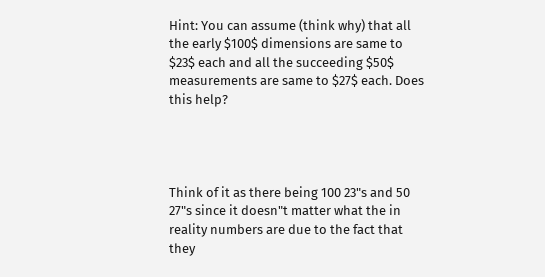Hint: You can assume (think why) that all the early $100$ dimensions are same to $23$ each and all the succeeding $50$ measurements are same to $27$ each. Does this help?




Think of it as there being 100 23"s and 50 27"s since it doesn"t matter what the in reality numbers are due to the fact that they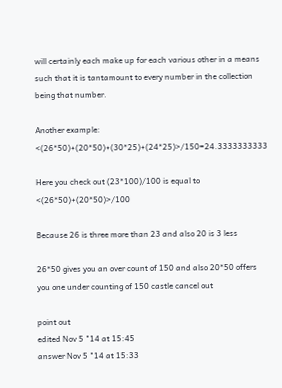will certainly each make up for each various other in a means such that it is tantamount to every number in the collection being that number.

Another example: <(26*50)+(20*50)+(30*25)+(24*25)>/150=24.3333333333

Here you check out (23*100)/100 is equal to <(26*50)+(20*50)>/100

Because 26 is three more than 23 and also 20 is 3 less

26*50 gives you an over count of 150 and also 20*50 offers you one under counting of 150 castle cancel out

point out
edited Nov 5 "14 at 15:45
answer Nov 5 "14 at 15:33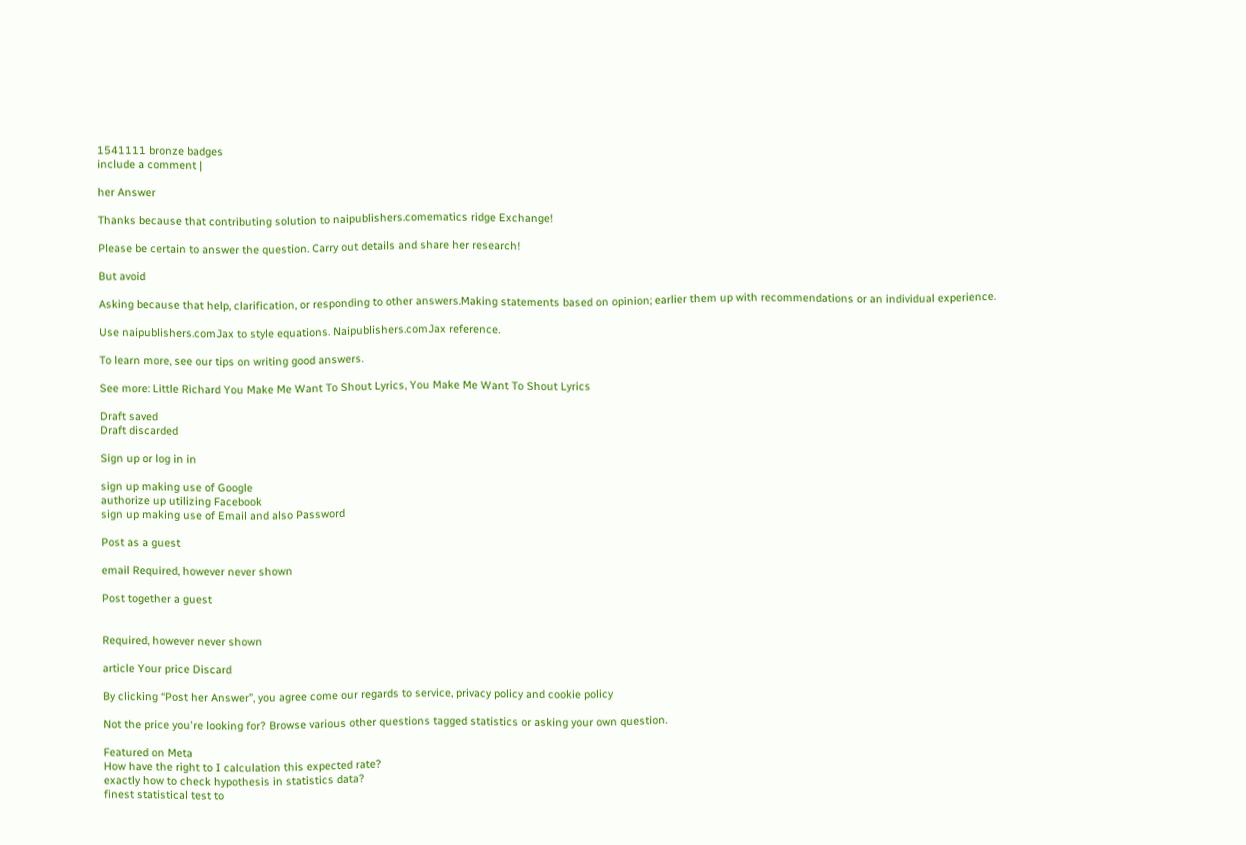1541111 bronze badges
include a comment |

her Answer

Thanks because that contributing solution to naipublishers.comematics ridge Exchange!

Please be certain to answer the question. Carry out details and share her research!

But avoid

Asking because that help, clarification, or responding to other answers.Making statements based on opinion; earlier them up with recommendations or an individual experience.

Use naipublishers.comJax to style equations. Naipublishers.comJax reference.

To learn more, see our tips on writing good answers.

See more: Little Richard You Make Me Want To Shout Lyrics, You Make Me Want To Shout Lyrics

Draft saved
Draft discarded

Sign up or log in in

sign up making use of Google
authorize up utilizing Facebook
sign up making use of Email and also Password

Post as a guest

email Required, however never shown

Post together a guest


Required, however never shown

article Your price Discard

By clicking “Post her Answer”, you agree come our regards to service, privacy policy and cookie policy

Not the price you're looking for? Browse various other questions tagged statistics or asking your own question.

Featured on Meta
How have the right to I calculation this expected rate?
exactly how to check hypothesis in statistics data?
finest statistical test to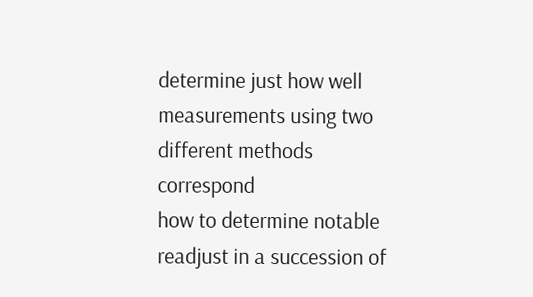determine just how well measurements using two different methods correspond
how to determine notable readjust in a succession of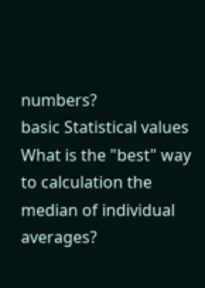numbers?
basic Statistical values
What is the "best" way to calculation the median of individual averages?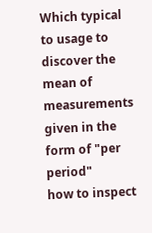Which typical to usage to discover the mean of measurements given in the form of "per period"
how to inspect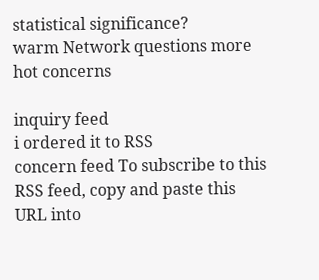statistical significance?
warm Network questions more hot concerns

inquiry feed
i ordered it to RSS
concern feed To subscribe to this RSS feed, copy and paste this URL into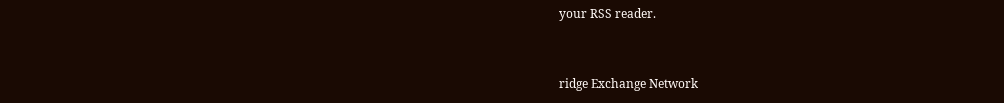your RSS reader.


ridge Exchange Network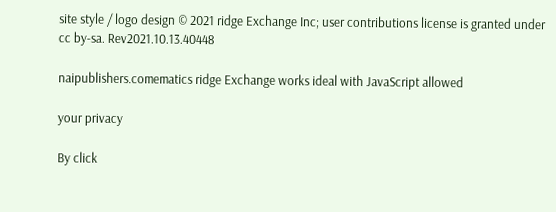site style / logo design © 2021 ridge Exchange Inc; user contributions license is granted under cc by-sa. Rev2021.10.13.40448

naipublishers.comematics ridge Exchange works ideal with JavaScript allowed

your privacy

By click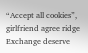“Accept all cookies”, girlfriend agree ridge Exchange deserve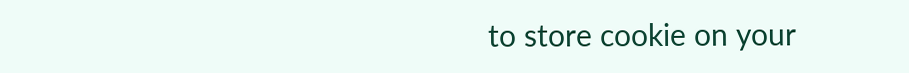to store cookie on your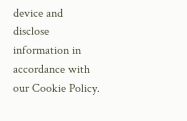device and disclose information in accordance with our Cookie Policy.